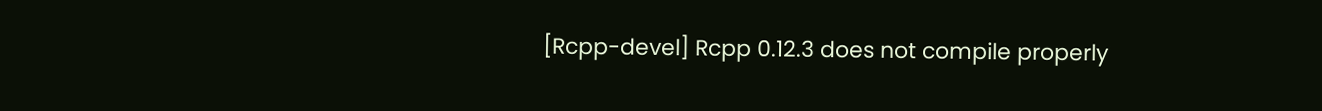[Rcpp-devel] Rcpp 0.12.3 does not compile properly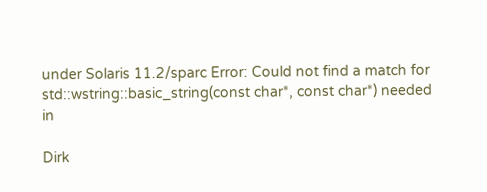under Solaris 11.2/sparc Error: Could not find a match for std::wstring::basic_string(const char*, const char*) needed in

Dirk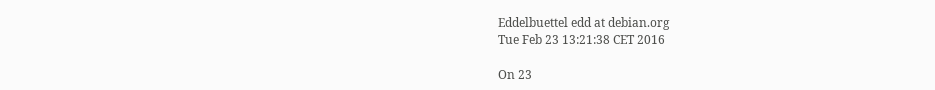Eddelbuettel edd at debian.org
Tue Feb 23 13:21:38 CET 2016

On 23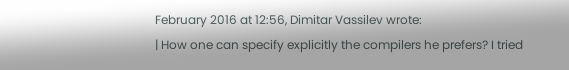February 2016 at 12:56, Dimitar Vassilev wrote:
| How one can specify explicitly the compilers he prefers? I tried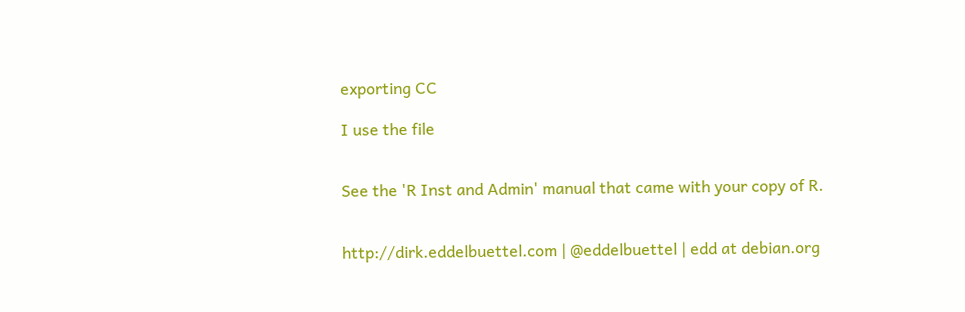exporting CC

I use the file


See the 'R Inst and Admin' manual that came with your copy of R.


http://dirk.eddelbuettel.com | @eddelbuettel | edd at debian.org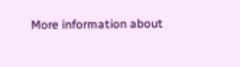More information about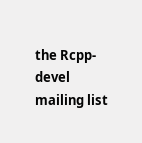the Rcpp-devel mailing list